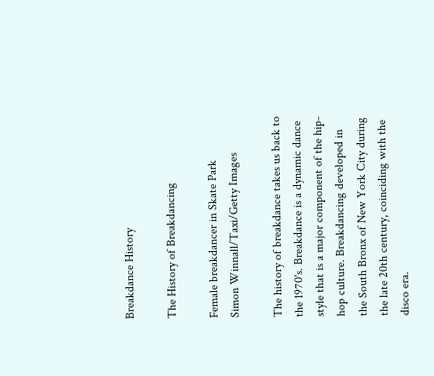Breakdance History

The History of Breakdancing

Female breakdancer in Skate Park
Simon Winnall/Taxi/Getty Images

The history of breakdance takes us back to the 1970's. Breakdance is a dynamic dance style that is a major component of the hip-hop culture. Breakdancing developed in the South Bronx of New York City during the late 20th century, coinciding with the disco era.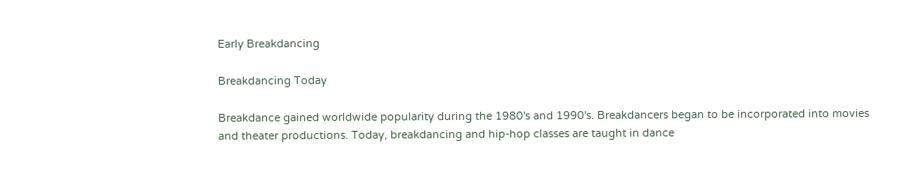Early Breakdancing

Breakdancing Today

Breakdance gained worldwide popularity during the 1980's and 1990's. Breakdancers began to be incorporated into movies and theater productions. Today, breakdancing and hip-hop classes are taught in dance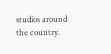studios around the country.